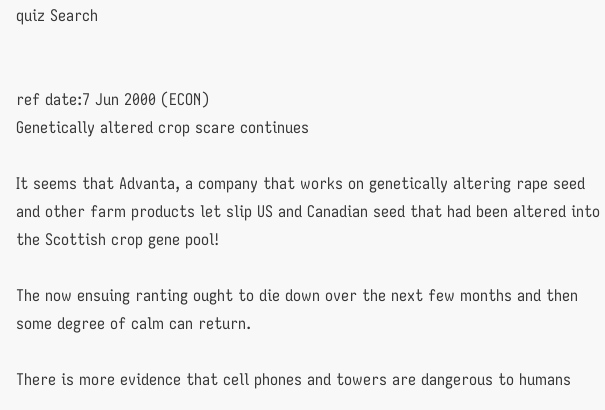quiz Search


ref date:7 Jun 2000 (ECON)
Genetically altered crop scare continues

It seems that Advanta, a company that works on genetically altering rape seed and other farm products let slip US and Canadian seed that had been altered into the Scottish crop gene pool!

The now ensuing ranting ought to die down over the next few months and then some degree of calm can return.

There is more evidence that cell phones and towers are dangerous to humans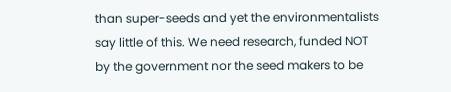than super-seeds and yet the environmentalists say little of this. We need research, funded NOT by the government nor the seed makers to be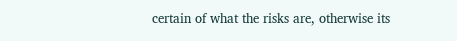certain of what the risks are, otherwise its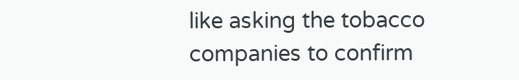like asking the tobacco companies to confirm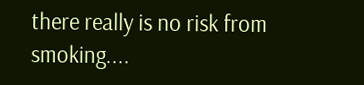there really is no risk from smoking....